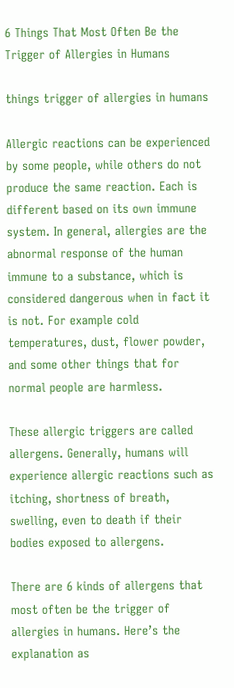6 Things That Most Often Be the Trigger of Allergies in Humans

things trigger of allergies in humans

Allergic reactions can be experienced by some people, while others do not produce the same reaction. Each is different based on its own immune system. In general, allergies are the abnormal response of the human immune to a substance, which is considered dangerous when in fact it is not. For example cold temperatures, dust, flower powder, and some other things that for normal people are harmless.

These allergic triggers are called allergens. Generally, humans will experience allergic reactions such as itching, shortness of breath, swelling, even to death if their bodies exposed to allergens.

There are 6 kinds of allergens that most often be the trigger of allergies in humans. Here’s the explanation as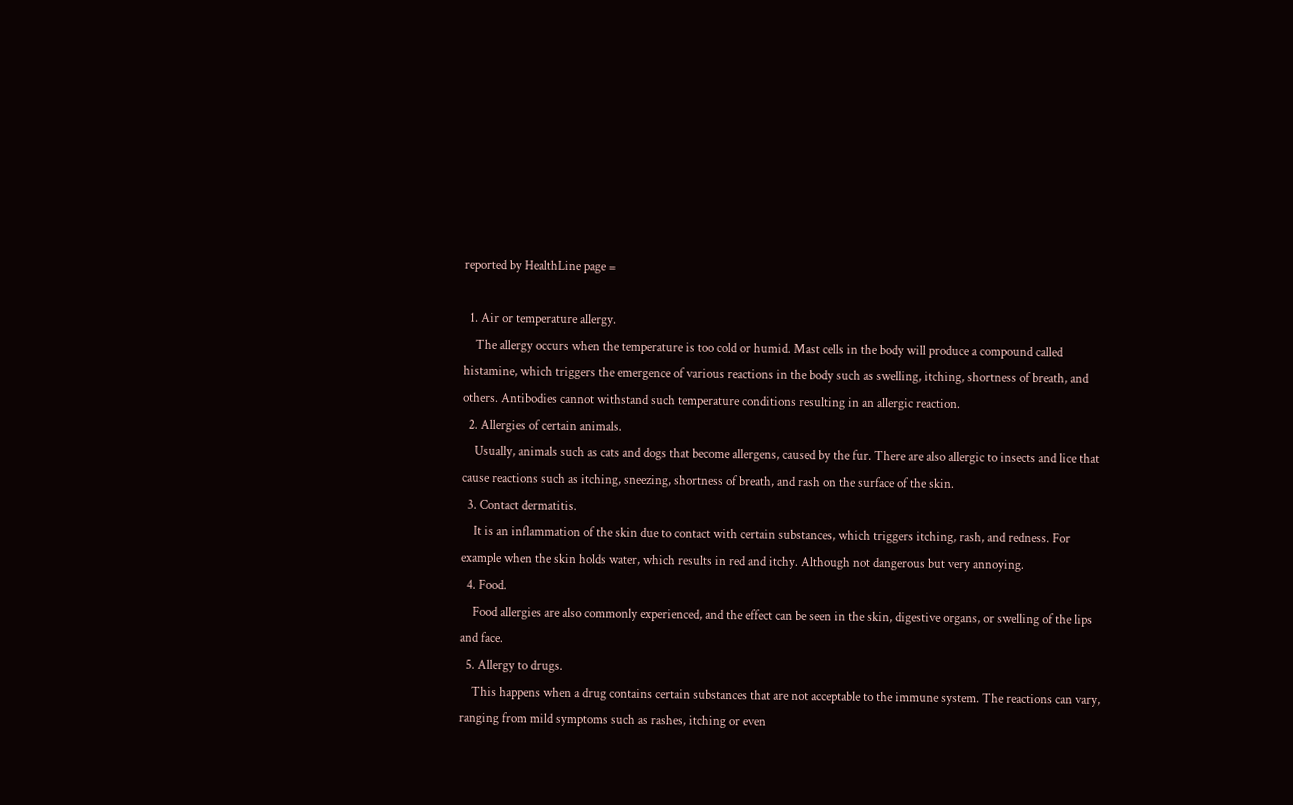reported by HealthLine page =

  1. Air or temperature allergy.
    The allergy occurs when the temperature is too cold or humid. Mast cells in the body will produce a compound called histamine, which triggers the emergence of various reactions in the body such as swelling, itching, shortness of breath, and others. Antibodies cannot withstand such temperature conditions resulting in an allergic reaction.
  2. Allergies of certain animals.
    Usually, animals such as cats and dogs that become allergens, caused by the fur. There are also allergic to insects and lice that cause reactions such as itching, sneezing, shortness of breath, and rash on the surface of the skin.
  3. Contact dermatitis.
    It is an inflammation of the skin due to contact with certain substances, which triggers itching, rash, and redness. For example when the skin holds water, which results in red and itchy. Although not dangerous but very annoying.
  4. Food.
    Food allergies are also commonly experienced, and the effect can be seen in the skin, digestive organs, or swelling of the lips and face.
  5. Allergy to drugs.
    This happens when a drug contains certain substances that are not acceptable to the immune system. The reactions can vary, ranging from mild symptoms such as rashes, itching or even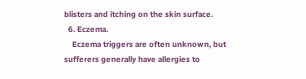blisters and itching on the skin surface.
  6. Eczema.
    Eczema triggers are often unknown, but sufferers generally have allergies to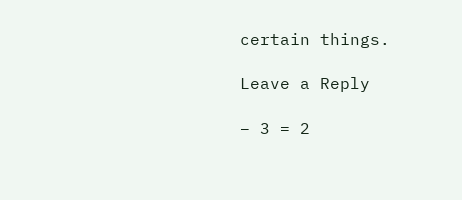certain things.

Leave a Reply

− 3 = 2